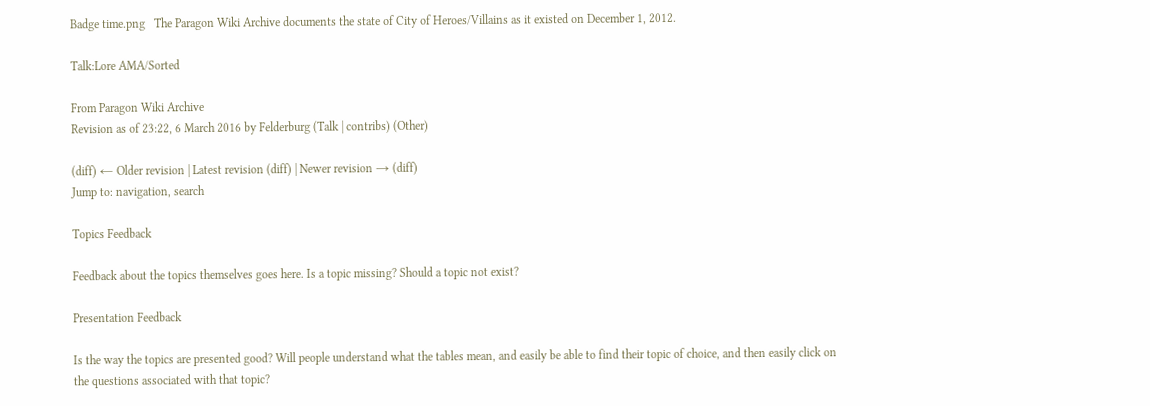Badge time.png   The Paragon Wiki Archive documents the state of City of Heroes/Villains as it existed on December 1, 2012.

Talk:Lore AMA/Sorted

From Paragon Wiki Archive
Revision as of 23:22, 6 March 2016 by Felderburg (Talk | contribs) (Other)

(diff) ← Older revision | Latest revision (diff) | Newer revision → (diff)
Jump to: navigation, search

Topics Feedback

Feedback about the topics themselves goes here. Is a topic missing? Should a topic not exist?

Presentation Feedback

Is the way the topics are presented good? Will people understand what the tables mean, and easily be able to find their topic of choice, and then easily click on the questions associated with that topic?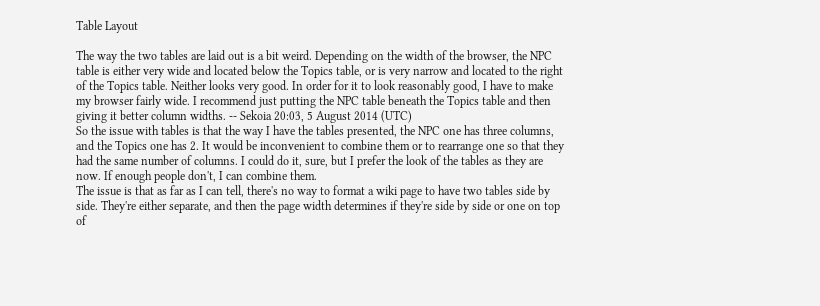Table Layout

The way the two tables are laid out is a bit weird. Depending on the width of the browser, the NPC table is either very wide and located below the Topics table, or is very narrow and located to the right of the Topics table. Neither looks very good. In order for it to look reasonably good, I have to make my browser fairly wide. I recommend just putting the NPC table beneath the Topics table and then giving it better column widths. -- Sekoia 20:03, 5 August 2014 (UTC)
So the issue with tables is that the way I have the tables presented, the NPC one has three columns, and the Topics one has 2. It would be inconvenient to combine them or to rearrange one so that they had the same number of columns. I could do it, sure, but I prefer the look of the tables as they are now. If enough people don't, I can combine them.
The issue is that as far as I can tell, there's no way to format a wiki page to have two tables side by side. They're either separate, and then the page width determines if they're side by side or one on top of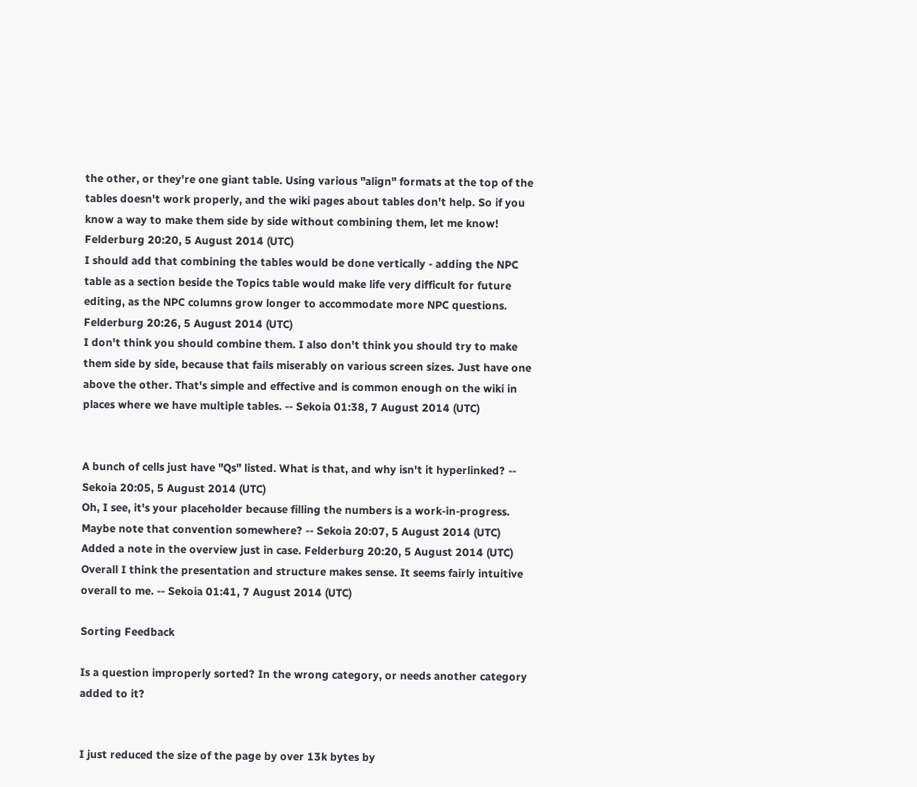the other, or they're one giant table. Using various "align" formats at the top of the tables doesn't work properly, and the wiki pages about tables don't help. So if you know a way to make them side by side without combining them, let me know! Felderburg 20:20, 5 August 2014 (UTC)
I should add that combining the tables would be done vertically - adding the NPC table as a section beside the Topics table would make life very difficult for future editing, as the NPC columns grow longer to accommodate more NPC questions. Felderburg 20:26, 5 August 2014 (UTC)
I don't think you should combine them. I also don't think you should try to make them side by side, because that fails miserably on various screen sizes. Just have one above the other. That's simple and effective and is common enough on the wiki in places where we have multiple tables. -- Sekoia 01:38, 7 August 2014 (UTC)


A bunch of cells just have "Qs" listed. What is that, and why isn't it hyperlinked? -- Sekoia 20:05, 5 August 2014 (UTC)
Oh, I see, it's your placeholder because filling the numbers is a work-in-progress. Maybe note that convention somewhere? -- Sekoia 20:07, 5 August 2014 (UTC)
Added a note in the overview just in case. Felderburg 20:20, 5 August 2014 (UTC)
Overall I think the presentation and structure makes sense. It seems fairly intuitive overall to me. -- Sekoia 01:41, 7 August 2014 (UTC)

Sorting Feedback

Is a question improperly sorted? In the wrong category, or needs another category added to it?


I just reduced the size of the page by over 13k bytes by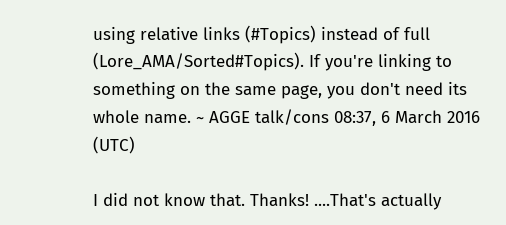using relative links (#Topics) instead of full (Lore_AMA/Sorted#Topics). If you're linking to something on the same page, you don't need its whole name. ~ AGGE talk/cons 08:37, 6 March 2016 (UTC)

I did not know that. Thanks! ....That's actually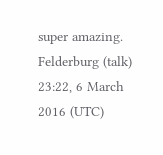super amazing. Felderburg (talk) 23:22, 6 March 2016 (UTC)